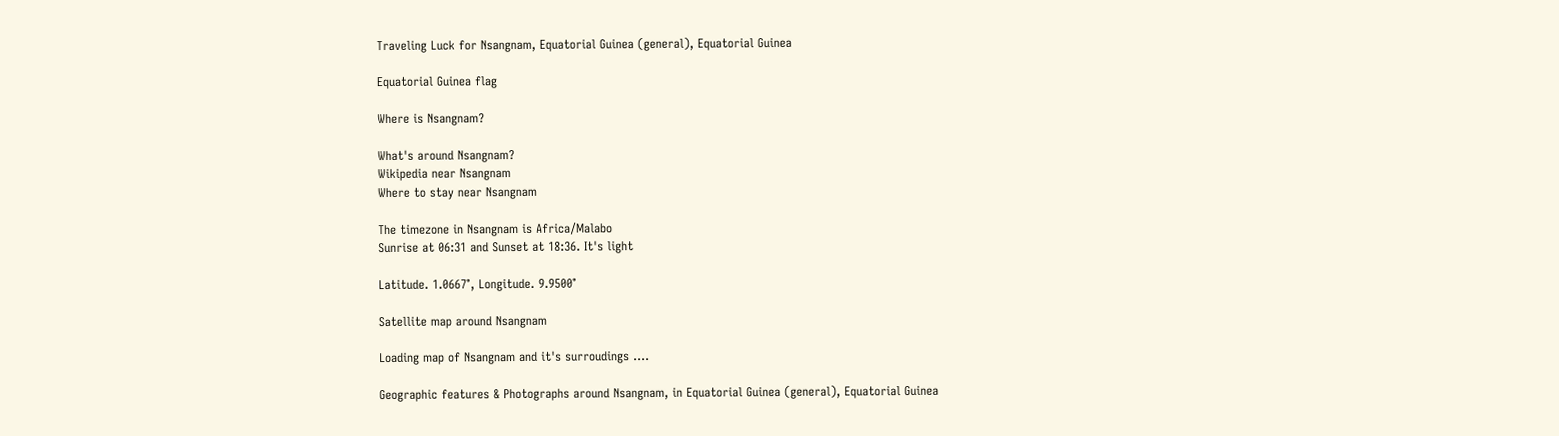Traveling Luck for Nsangnam, Equatorial Guinea (general), Equatorial Guinea

Equatorial Guinea flag

Where is Nsangnam?

What's around Nsangnam?
Wikipedia near Nsangnam
Where to stay near Nsangnam

The timezone in Nsangnam is Africa/Malabo
Sunrise at 06:31 and Sunset at 18:36. It's light

Latitude. 1.0667°, Longitude. 9.9500°

Satellite map around Nsangnam

Loading map of Nsangnam and it's surroudings ....

Geographic features & Photographs around Nsangnam, in Equatorial Guinea (general), Equatorial Guinea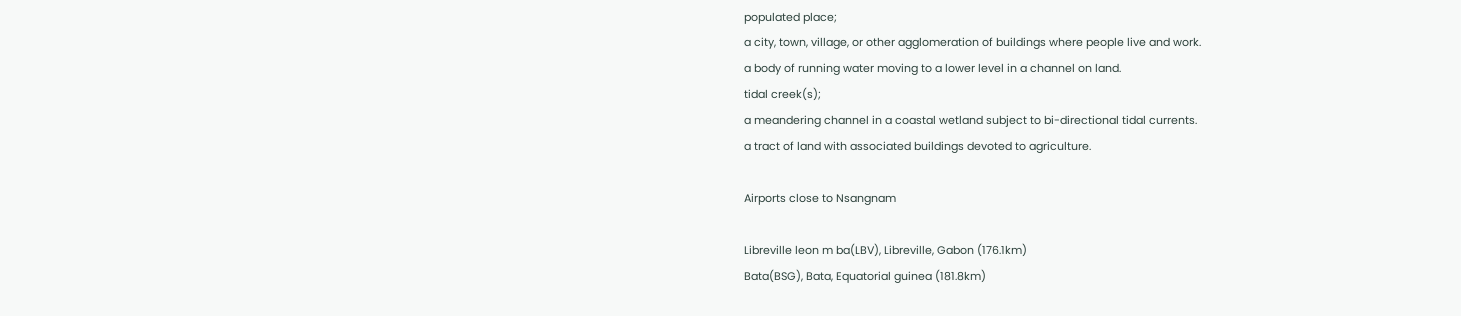populated place;
a city, town, village, or other agglomeration of buildings where people live and work.
a body of running water moving to a lower level in a channel on land.
tidal creek(s);
a meandering channel in a coastal wetland subject to bi-directional tidal currents.
a tract of land with associated buildings devoted to agriculture.

Airports close to Nsangnam

Libreville leon m ba(LBV), Libreville, Gabon (176.1km)
Bata(BSG), Bata, Equatorial guinea (181.8km)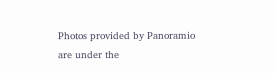Photos provided by Panoramio are under the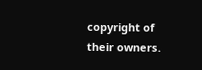copyright of their owners.